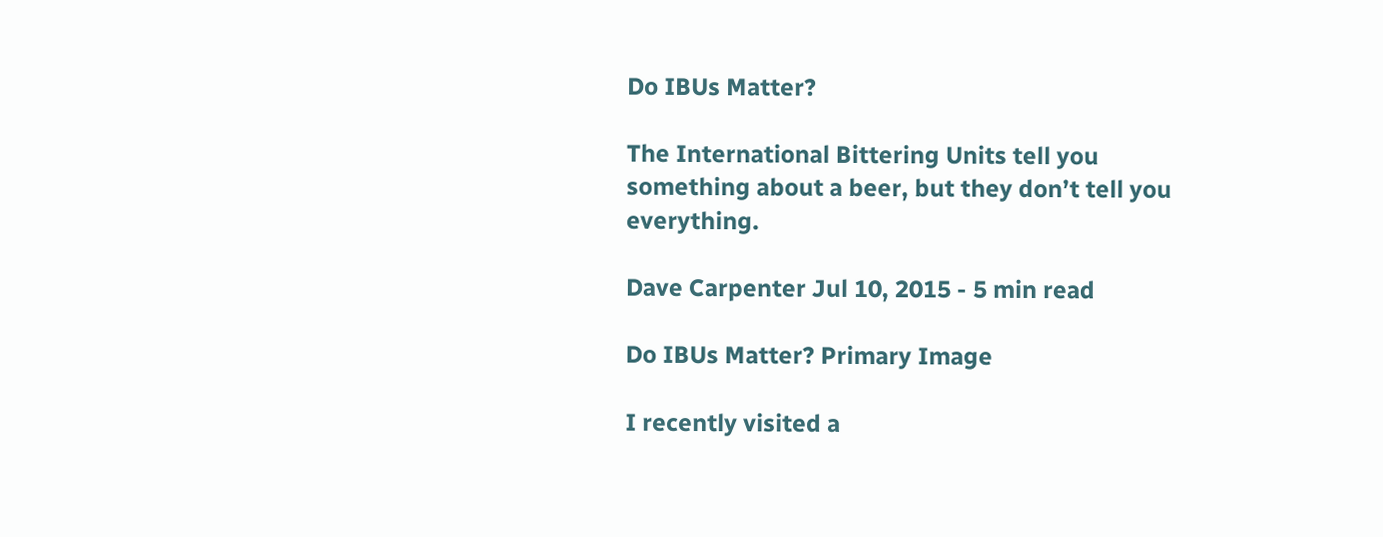Do IBUs Matter?

The International Bittering Units tell you something about a beer, but they don’t tell you everything.

Dave Carpenter Jul 10, 2015 - 5 min read

Do IBUs Matter? Primary Image

I recently visited a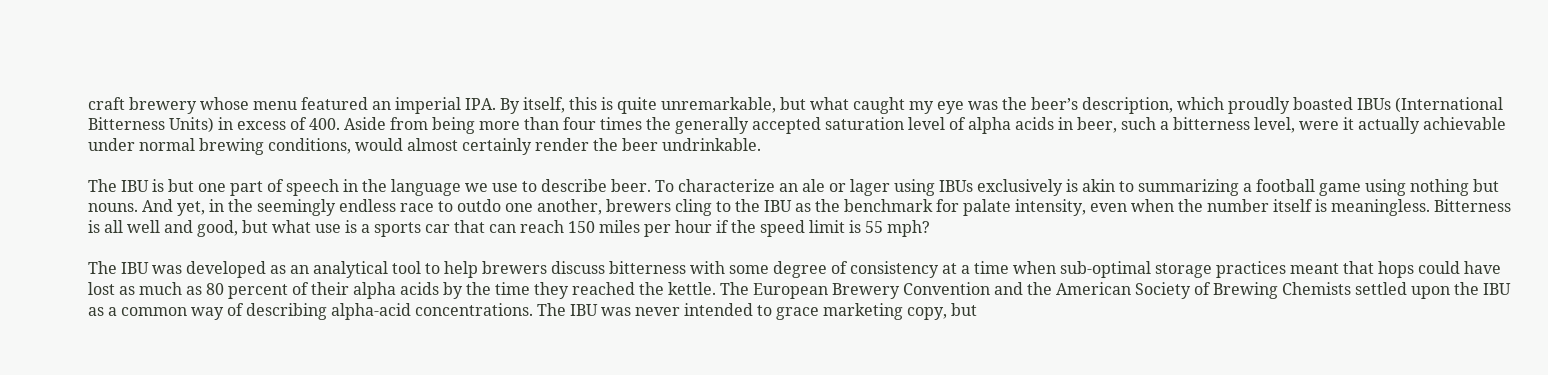craft brewery whose menu featured an imperial IPA. By itself, this is quite unremarkable, but what caught my eye was the beer’s description, which proudly boasted IBUs (International Bitterness Units) in excess of 400. Aside from being more than four times the generally accepted saturation level of alpha acids in beer, such a bitterness level, were it actually achievable under normal brewing conditions, would almost certainly render the beer undrinkable.

The IBU is but one part of speech in the language we use to describe beer. To characterize an ale or lager using IBUs exclusively is akin to summarizing a football game using nothing but nouns. And yet, in the seemingly endless race to outdo one another, brewers cling to the IBU as the benchmark for palate intensity, even when the number itself is meaningless. Bitterness is all well and good, but what use is a sports car that can reach 150 miles per hour if the speed limit is 55 mph?

The IBU was developed as an analytical tool to help brewers discuss bitterness with some degree of consistency at a time when sub-optimal storage practices meant that hops could have lost as much as 80 percent of their alpha acids by the time they reached the kettle. The European Brewery Convention and the American Society of Brewing Chemists settled upon the IBU as a common way of describing alpha-acid concentrations. The IBU was never intended to grace marketing copy, but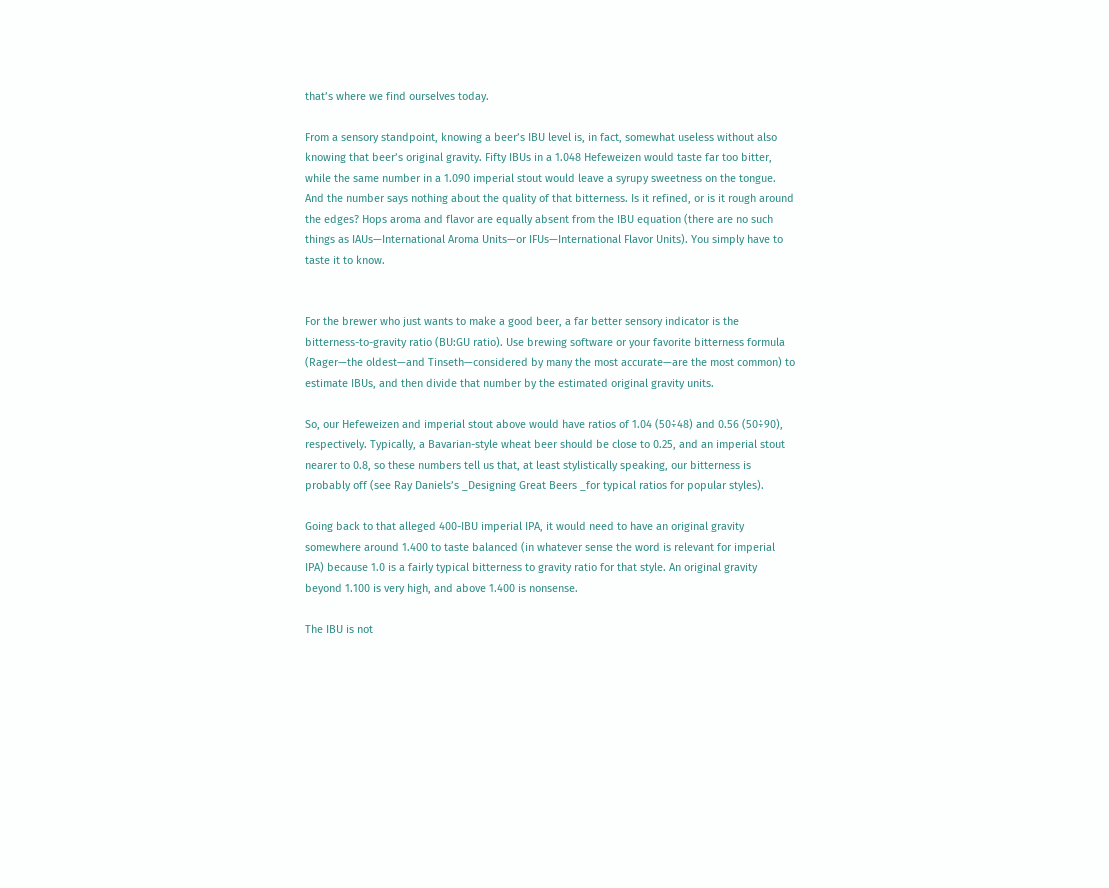that’s where we find ourselves today.

From a sensory standpoint, knowing a beer’s IBU level is, in fact, somewhat useless without also knowing that beer’s original gravity. Fifty IBUs in a 1.048 Hefeweizen would taste far too bitter, while the same number in a 1.090 imperial stout would leave a syrupy sweetness on the tongue. And the number says nothing about the quality of that bitterness. Is it refined, or is it rough around the edges? Hops aroma and flavor are equally absent from the IBU equation (there are no such things as IAUs—International Aroma Units—or IFUs—International Flavor Units). You simply have to taste it to know.


For the brewer who just wants to make a good beer, a far better sensory indicator is the bitterness-to-gravity ratio (BU:GU ratio). Use brewing software or your favorite bitterness formula (Rager—the oldest—and Tinseth—considered by many the most accurate—are the most common) to estimate IBUs, and then divide that number by the estimated original gravity units.

So, our Hefeweizen and imperial stout above would have ratios of 1.04 (50÷48) and 0.56 (50÷90), respectively. Typically, a Bavarian-style wheat beer should be close to 0.25, and an imperial stout nearer to 0.8, so these numbers tell us that, at least stylistically speaking, our bitterness is probably off (see Ray Daniels’s _Designing Great Beers _for typical ratios for popular styles).

Going back to that alleged 400-IBU imperial IPA, it would need to have an original gravity somewhere around 1.400 to taste balanced (in whatever sense the word is relevant for imperial IPA) because 1.0 is a fairly typical bitterness to gravity ratio for that style. An original gravity beyond 1.100 is very high, and above 1.400 is nonsense.

The IBU is not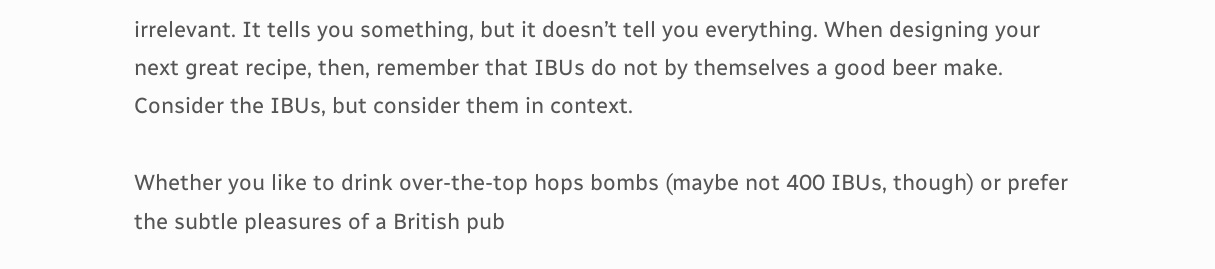irrelevant. It tells you something, but it doesn’t tell you everything. When designing your next great recipe, then, remember that IBUs do not by themselves a good beer make. Consider the IBUs, but consider them in context.

Whether you like to drink over-the-top hops bombs (maybe not 400 IBUs, though) or prefer the subtle pleasures of a British pub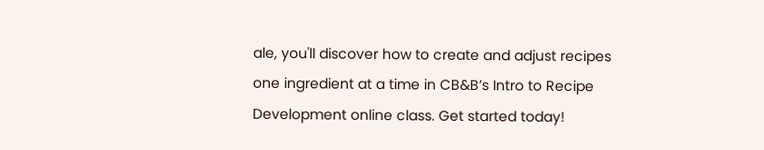ale, you'll discover how to create and adjust recipes one ingredient at a time in CB&B’s Intro to Recipe Development online class. Get started today!